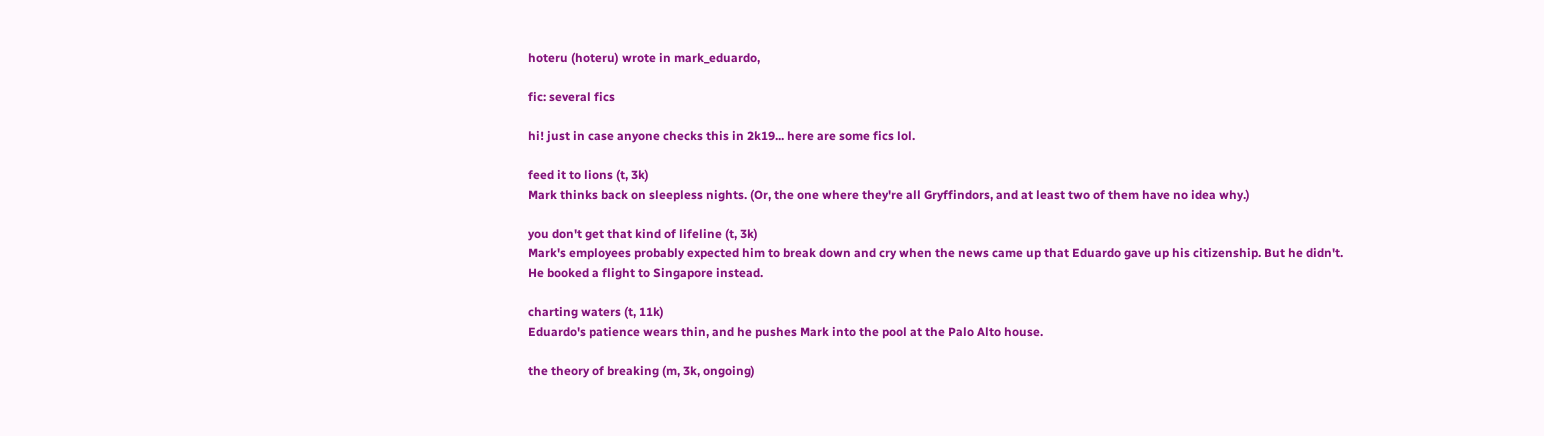hoteru (hoteru) wrote in mark_eduardo,

fic: several fics

hi! just in case anyone checks this in 2k19... here are some fics lol.

feed it to lions (t, 3k)
Mark thinks back on sleepless nights. (Or, the one where they're all Gryffindors, and at least two of them have no idea why.)

you don't get that kind of lifeline (t, 3k)
Mark's employees probably expected him to break down and cry when the news came up that Eduardo gave up his citizenship. But he didn't.
He booked a flight to Singapore instead.

charting waters (t, 11k)
Eduardo's patience wears thin, and he pushes Mark into the pool at the Palo Alto house.

the theory of breaking (m, 3k, ongoing)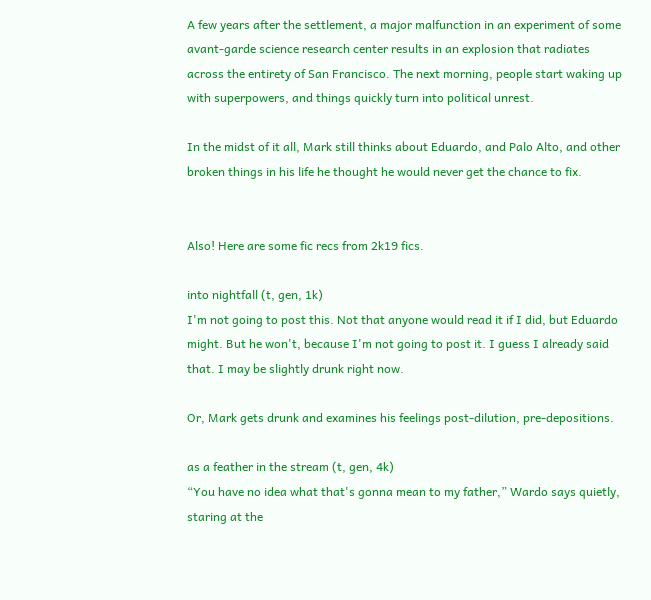A few years after the settlement, a major malfunction in an experiment of some avant-garde science research center results in an explosion that radiates across the entirety of San Francisco. The next morning, people start waking up with superpowers, and things quickly turn into political unrest.

In the midst of it all, Mark still thinks about Eduardo, and Palo Alto, and other broken things in his life he thought he would never get the chance to fix.


Also! Here are some fic recs from 2k19 fics.

into nightfall (t, gen, 1k)
I'm not going to post this. Not that anyone would read it if I did, but Eduardo might. But he won't, because I'm not going to post it. I guess I already said that. I may be slightly drunk right now.

Or, Mark gets drunk and examines his feelings post-dilution, pre-depositions.

as a feather in the stream (t, gen, 4k)
“You have no idea what that's gonna mean to my father,” Wardo says quietly, staring at the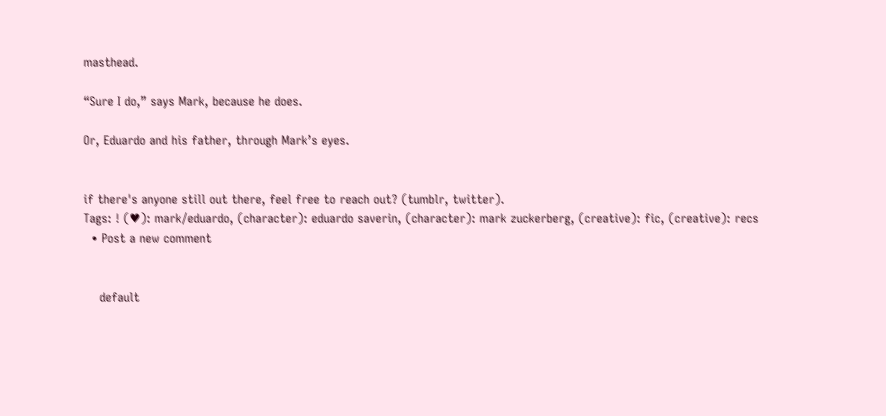masthead.

“Sure I do,” says Mark, because he does.

Or, Eduardo and his father, through Mark’s eyes.


if there's anyone still out there, feel free to reach out? (tumblr, twitter).
Tags: ! (♥): mark/eduardo, (character): eduardo saverin, (character): mark zuckerberg, (creative): fic, (creative): recs
  • Post a new comment


    default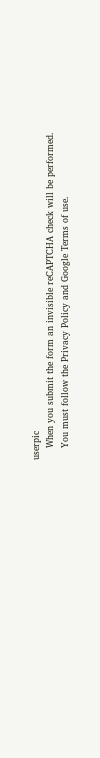userpic
    When you submit the form an invisible reCAPTCHA check will be performed.
    You must follow the Privacy Policy and Google Terms of use.